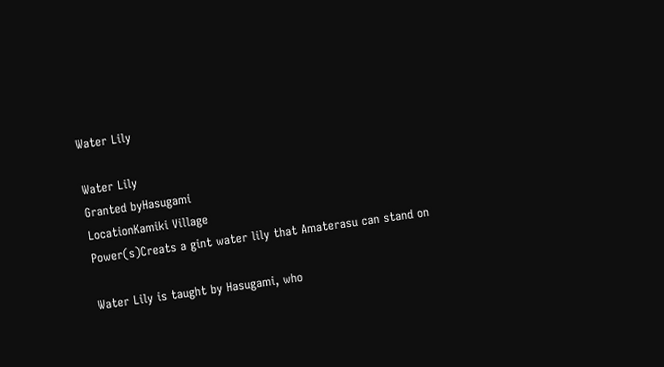Water Lily

Water Lily
Granted byHasugami
LocationKamiki Village
Power(s)Creats a gint water lily that Amaterasu can stand on

Water Lily is taught by Hasugami, who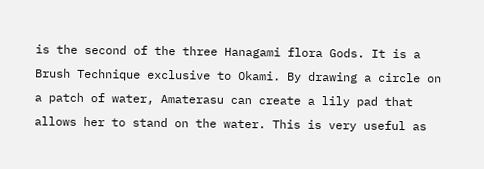is the second of the three Hanagami flora Gods. It is a Brush Technique exclusive to Okami. By drawing a circle on a patch of water, Amaterasu can create a lily pad that allows her to stand on the water. This is very useful as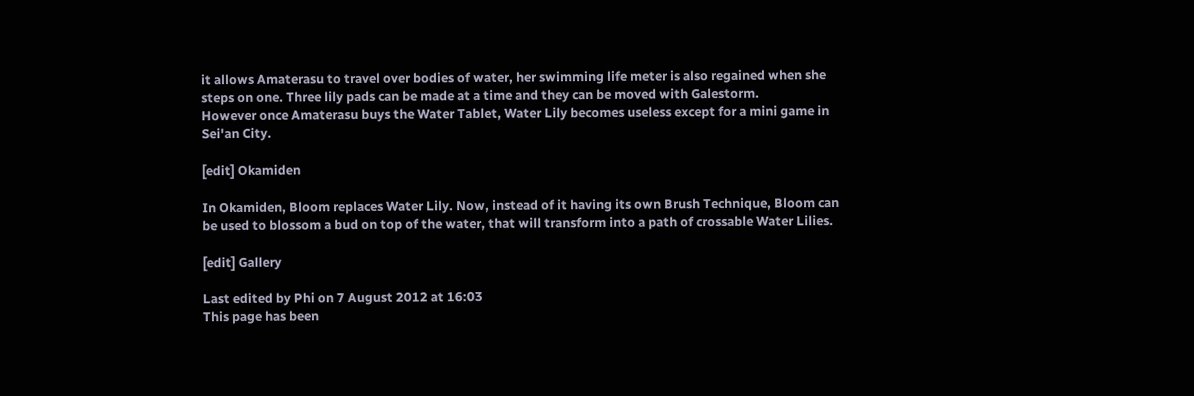it allows Amaterasu to travel over bodies of water, her swimming life meter is also regained when she steps on one. Three lily pads can be made at a time and they can be moved with Galestorm.
However once Amaterasu buys the Water Tablet, Water Lily becomes useless except for a mini game in Sei'an City.

[edit] Okamiden

In Okamiden, Bloom replaces Water Lily. Now, instead of it having its own Brush Technique, Bloom can be used to blossom a bud on top of the water, that will transform into a path of crossable Water Lilies.

[edit] Gallery

Last edited by Phi on 7 August 2012 at 16:03
This page has been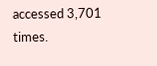accessed 3,701 times.